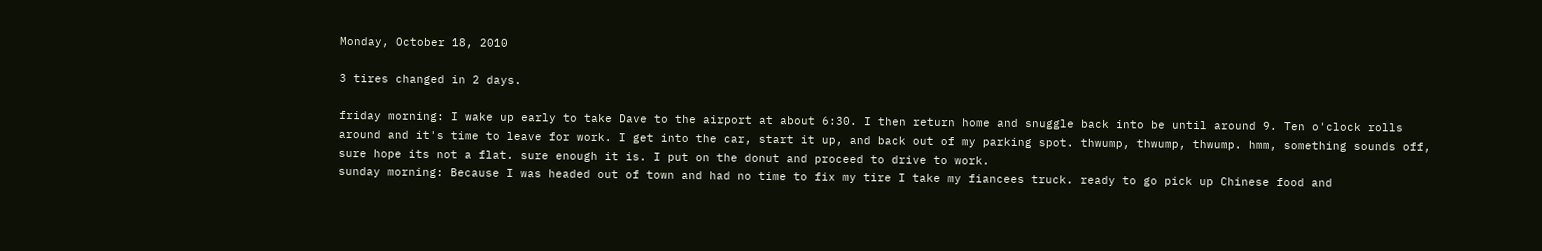Monday, October 18, 2010

3 tires changed in 2 days.

friday morning: I wake up early to take Dave to the airport at about 6:30. I then return home and snuggle back into be until around 9. Ten o'clock rolls around and it's time to leave for work. I get into the car, start it up, and back out of my parking spot. thwump, thwump, thwump. hmm, something sounds off, sure hope its not a flat. sure enough it is. I put on the donut and proceed to drive to work.
sunday morning: Because I was headed out of town and had no time to fix my tire I take my fiancees truck. ready to go pick up Chinese food and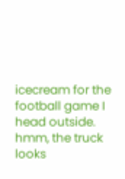icecream for the football game I head outside. hmm, the truck looks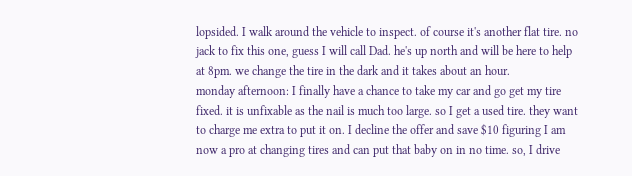lopsided. I walk around the vehicle to inspect. of course it's another flat tire. no jack to fix this one, guess I will call Dad. he's up north and will be here to help at 8pm. we change the tire in the dark and it takes about an hour.
monday afternoon: I finally have a chance to take my car and go get my tire fixed. it is unfixable as the nail is much too large. so I get a used tire. they want to charge me extra to put it on. I decline the offer and save $10 figuring I am now a pro at changing tires and can put that baby on in no time. so, I drive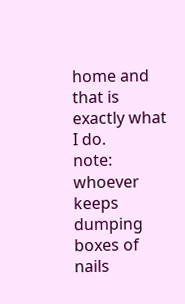home and that is exactly what I do.
note: whoever keeps dumping boxes of nails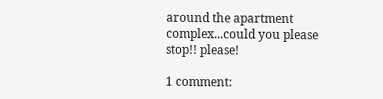around the apartment complex...could you please stop!! please!

1 comment: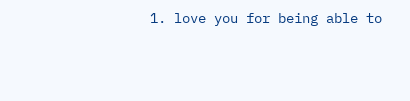1. love you for being able to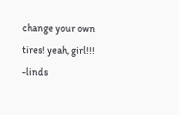change your own tires! yeah, girl!!! -linds